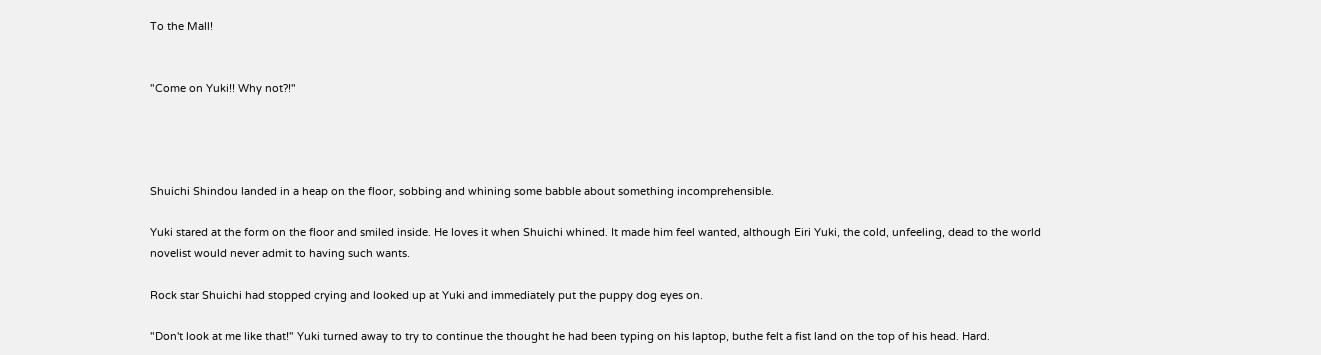To the Mall!


"Come on Yuki!! Why not?!"




Shuichi Shindou landed in a heap on the floor, sobbing and whining some babble about something incomprehensible.

Yuki stared at the form on the floor and smiled inside. He loves it when Shuichi whined. It made him feel wanted, although Eiri Yuki, the cold, unfeeling, dead to the world novelist would never admit to having such wants.

Rock star Shuichi had stopped crying and looked up at Yuki and immediately put the puppy dog eyes on.

"Don't look at me like that!" Yuki turned away to try to continue the thought he had been typing on his laptop, buthe felt a fist land on the top of his head. Hard.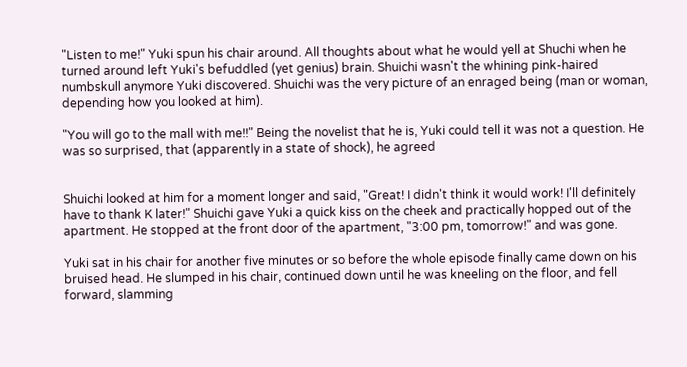"Listen to me!" Yuki spun his chair around. All thoughts about what he would yell at Shuchi when he turned around left Yuki's befuddled (yet genius) brain. Shuichi wasn't the whining pink-haired numbskull anymore Yuki discovered. Shuichi was the very picture of an enraged being (man or woman, depending how you looked at him).

"You will go to the mall with me!!" Being the novelist that he is, Yuki could tell it was not a question. He was so surprised, that (apparently in a state of shock), he agreed


Shuichi looked at him for a moment longer and said, "Great! I didn't think it would work! I'll definitely have to thank K later!" Shuichi gave Yuki a quick kiss on the cheek and practically hopped out of the apartment. He stopped at the front door of the apartment, "3:00 pm, tomorrow!" and was gone.

Yuki sat in his chair for another five minutes or so before the whole episode finally came down on his bruised head. He slumped in his chair, continued down until he was kneeling on the floor, and fell forward, slamming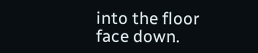into the floor face down.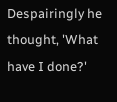Despairingly he thought, 'What have I done?'